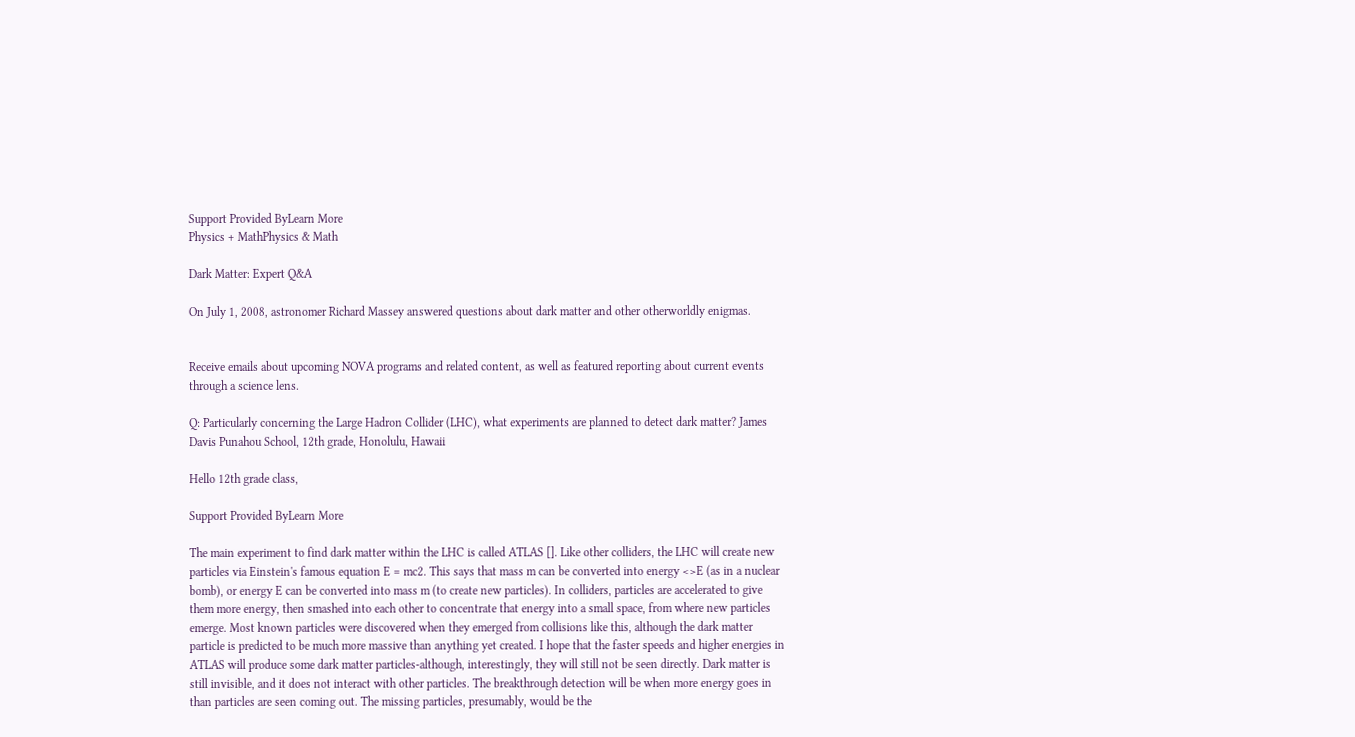Support Provided ByLearn More
Physics + MathPhysics & Math

Dark Matter: Expert Q&A

On July 1, 2008, astronomer Richard Massey answered questions about dark matter and other otherworldly enigmas.


Receive emails about upcoming NOVA programs and related content, as well as featured reporting about current events through a science lens.

Q: Particularly concerning the Large Hadron Collider (LHC), what experiments are planned to detect dark matter? James Davis Punahou School, 12th grade, Honolulu, Hawaii

Hello 12th grade class,

Support Provided ByLearn More

The main experiment to find dark matter within the LHC is called ATLAS []. Like other colliders, the LHC will create new particles via Einstein's famous equation E = mc2. This says that mass m can be converted into energy <>E (as in a nuclear bomb), or energy E can be converted into mass m (to create new particles). In colliders, particles are accelerated to give them more energy, then smashed into each other to concentrate that energy into a small space, from where new particles emerge. Most known particles were discovered when they emerged from collisions like this, although the dark matter particle is predicted to be much more massive than anything yet created. I hope that the faster speeds and higher energies in ATLAS will produce some dark matter particles-although, interestingly, they will still not be seen directly. Dark matter is still invisible, and it does not interact with other particles. The breakthrough detection will be when more energy goes in than particles are seen coming out. The missing particles, presumably, would be the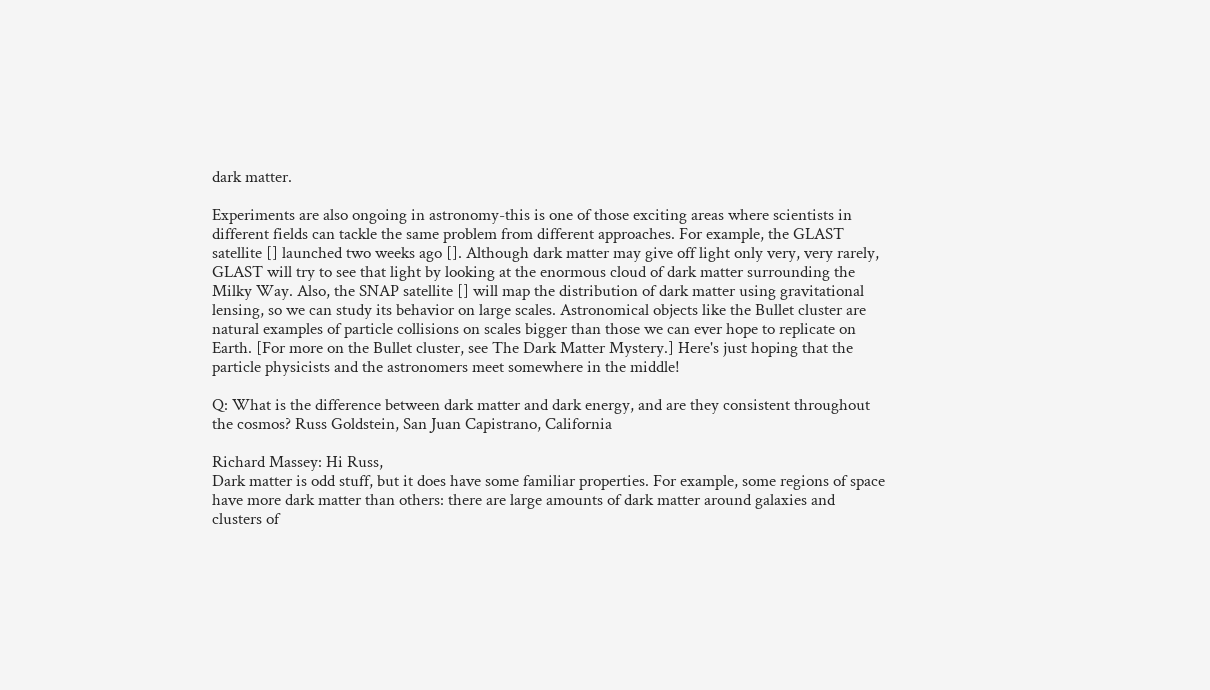dark matter.

Experiments are also ongoing in astronomy-this is one of those exciting areas where scientists in different fields can tackle the same problem from different approaches. For example, the GLAST satellite [] launched two weeks ago []. Although dark matter may give off light only very, very rarely, GLAST will try to see that light by looking at the enormous cloud of dark matter surrounding the Milky Way. Also, the SNAP satellite [] will map the distribution of dark matter using gravitational lensing, so we can study its behavior on large scales. Astronomical objects like the Bullet cluster are natural examples of particle collisions on scales bigger than those we can ever hope to replicate on Earth. [For more on the Bullet cluster, see The Dark Matter Mystery.] Here's just hoping that the particle physicists and the astronomers meet somewhere in the middle!

Q: What is the difference between dark matter and dark energy, and are they consistent throughout the cosmos? Russ Goldstein, San Juan Capistrano, California

Richard Massey: Hi Russ,
Dark matter is odd stuff, but it does have some familiar properties. For example, some regions of space have more dark matter than others: there are large amounts of dark matter around galaxies and clusters of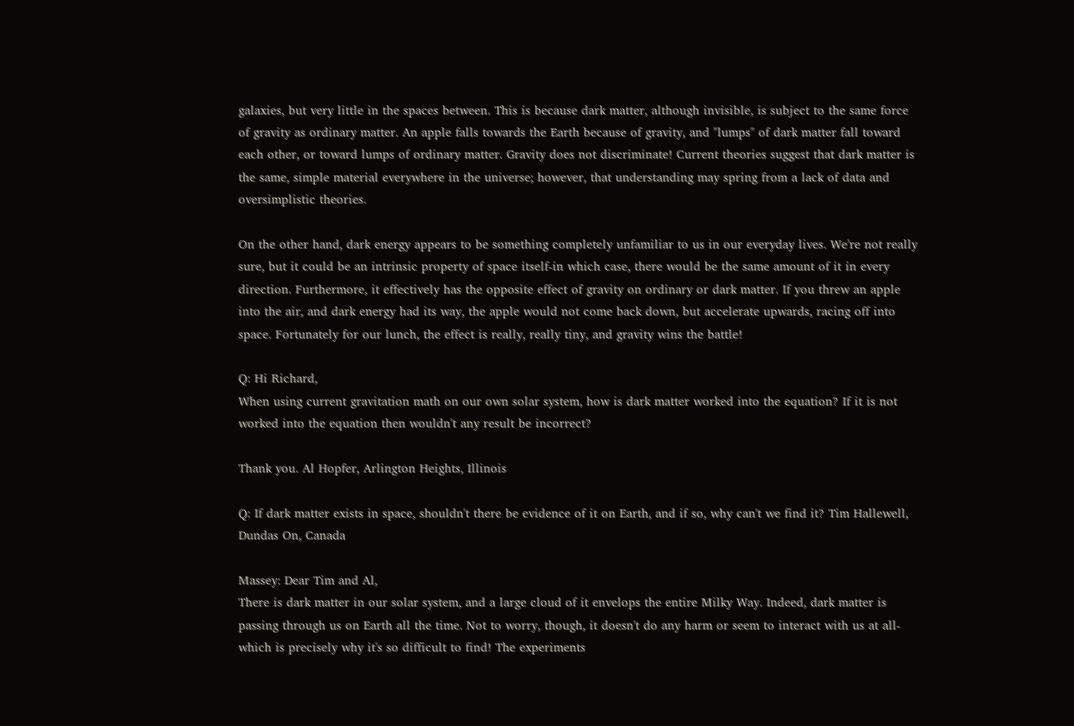galaxies, but very little in the spaces between. This is because dark matter, although invisible, is subject to the same force of gravity as ordinary matter. An apple falls towards the Earth because of gravity, and "lumps" of dark matter fall toward each other, or toward lumps of ordinary matter. Gravity does not discriminate! Current theories suggest that dark matter is the same, simple material everywhere in the universe; however, that understanding may spring from a lack of data and oversimplistic theories.

On the other hand, dark energy appears to be something completely unfamiliar to us in our everyday lives. We're not really sure, but it could be an intrinsic property of space itself-in which case, there would be the same amount of it in every direction. Furthermore, it effectively has the opposite effect of gravity on ordinary or dark matter. If you threw an apple into the air, and dark energy had its way, the apple would not come back down, but accelerate upwards, racing off into space. Fortunately for our lunch, the effect is really, really tiny, and gravity wins the battle!

Q: Hi Richard,
When using current gravitation math on our own solar system, how is dark matter worked into the equation? If it is not worked into the equation then wouldn't any result be incorrect?

Thank you. Al Hopfer, Arlington Heights, Illinois

Q: If dark matter exists in space, shouldn't there be evidence of it on Earth, and if so, why can't we find it? Tim Hallewell, Dundas On, Canada

Massey: Dear Tim and Al,
There is dark matter in our solar system, and a large cloud of it envelops the entire Milky Way. Indeed, dark matter is passing through us on Earth all the time. Not to worry, though, it doesn't do any harm or seem to interact with us at all-which is precisely why it's so difficult to find! The experiments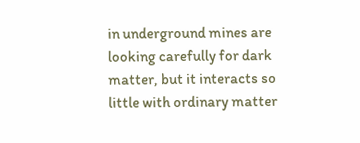in underground mines are looking carefully for dark matter, but it interacts so little with ordinary matter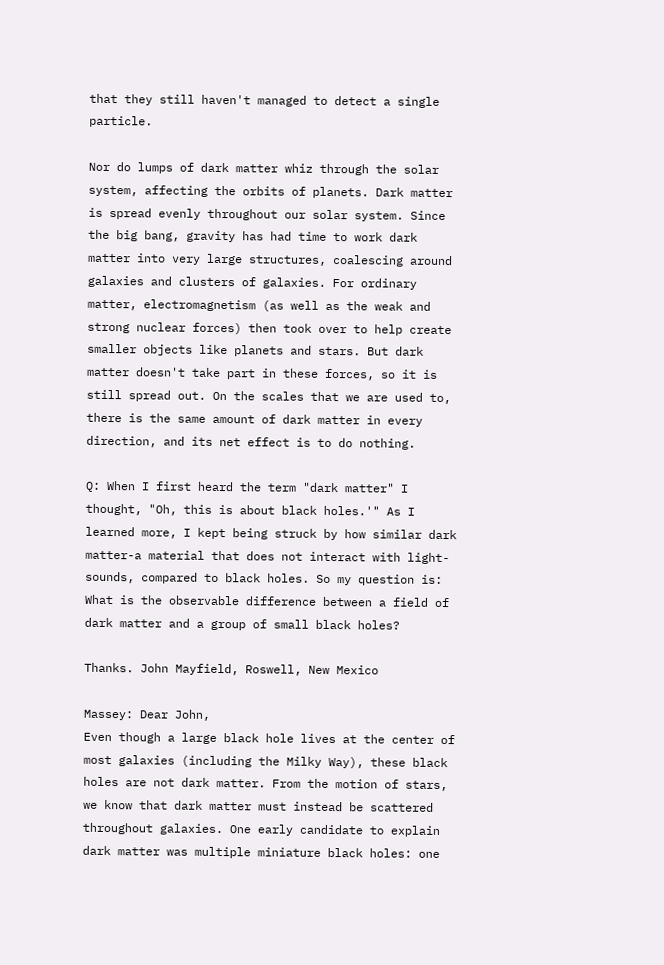that they still haven't managed to detect a single particle.

Nor do lumps of dark matter whiz through the solar system, affecting the orbits of planets. Dark matter is spread evenly throughout our solar system. Since the big bang, gravity has had time to work dark matter into very large structures, coalescing around galaxies and clusters of galaxies. For ordinary matter, electromagnetism (as well as the weak and strong nuclear forces) then took over to help create smaller objects like planets and stars. But dark matter doesn't take part in these forces, so it is still spread out. On the scales that we are used to, there is the same amount of dark matter in every direction, and its net effect is to do nothing.

Q: When I first heard the term "dark matter" I thought, "Oh, this is about black holes.'" As I learned more, I kept being struck by how similar dark matter-a material that does not interact with light-sounds, compared to black holes. So my question is: What is the observable difference between a field of dark matter and a group of small black holes?

Thanks. John Mayfield, Roswell, New Mexico

Massey: Dear John,
Even though a large black hole lives at the center of most galaxies (including the Milky Way), these black holes are not dark matter. From the motion of stars, we know that dark matter must instead be scattered throughout galaxies. One early candidate to explain dark matter was multiple miniature black holes: one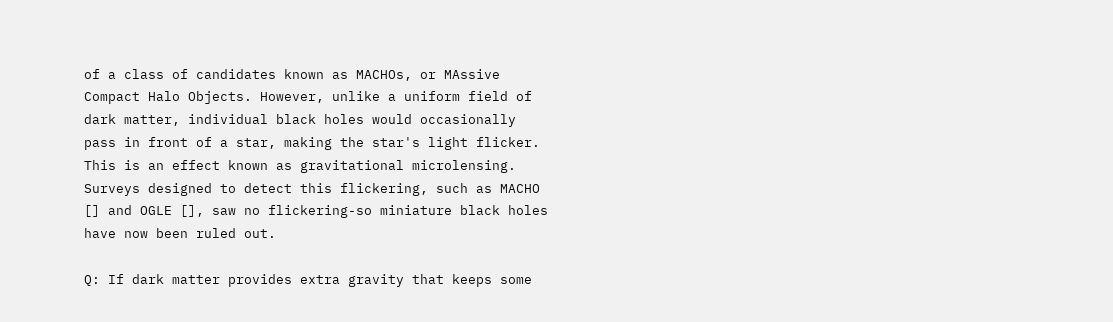of a class of candidates known as MACHOs, or MAssive Compact Halo Objects. However, unlike a uniform field of dark matter, individual black holes would occasionally pass in front of a star, making the star's light flicker. This is an effect known as gravitational microlensing. Surveys designed to detect this flickering, such as MACHO [] and OGLE [], saw no flickering-so miniature black holes have now been ruled out.

Q: If dark matter provides extra gravity that keeps some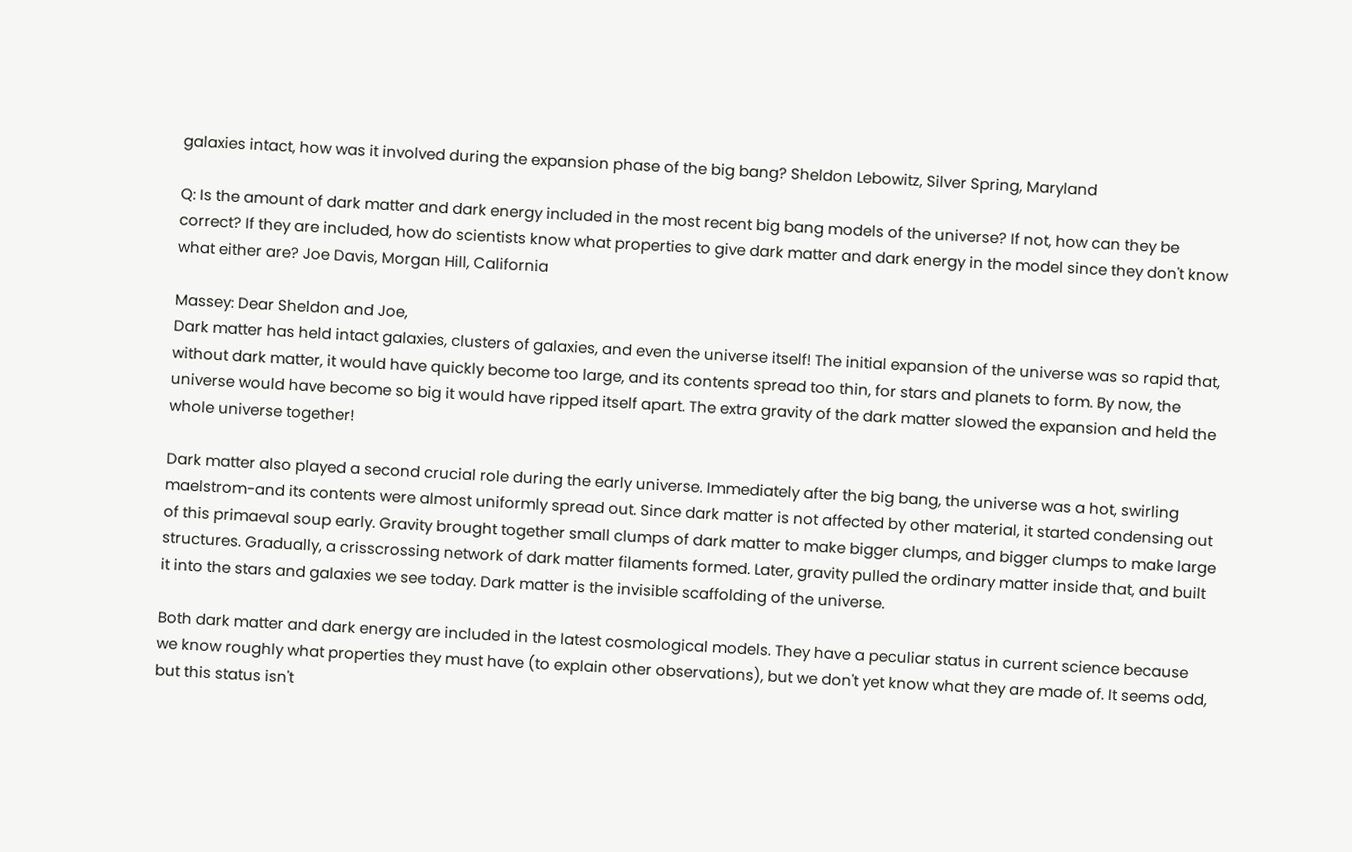galaxies intact, how was it involved during the expansion phase of the big bang? Sheldon Lebowitz, Silver Spring, Maryland

Q: Is the amount of dark matter and dark energy included in the most recent big bang models of the universe? If not, how can they be correct? If they are included, how do scientists know what properties to give dark matter and dark energy in the model since they don't know what either are? Joe Davis, Morgan Hill, California

Massey: Dear Sheldon and Joe,
Dark matter has held intact galaxies, clusters of galaxies, and even the universe itself! The initial expansion of the universe was so rapid that, without dark matter, it would have quickly become too large, and its contents spread too thin, for stars and planets to form. By now, the universe would have become so big it would have ripped itself apart. The extra gravity of the dark matter slowed the expansion and held the whole universe together!

Dark matter also played a second crucial role during the early universe. Immediately after the big bang, the universe was a hot, swirling maelstrom-and its contents were almost uniformly spread out. Since dark matter is not affected by other material, it started condensing out of this primaeval soup early. Gravity brought together small clumps of dark matter to make bigger clumps, and bigger clumps to make large structures. Gradually, a crisscrossing network of dark matter filaments formed. Later, gravity pulled the ordinary matter inside that, and built it into the stars and galaxies we see today. Dark matter is the invisible scaffolding of the universe.

Both dark matter and dark energy are included in the latest cosmological models. They have a peculiar status in current science because we know roughly what properties they must have (to explain other observations), but we don't yet know what they are made of. It seems odd, but this status isn't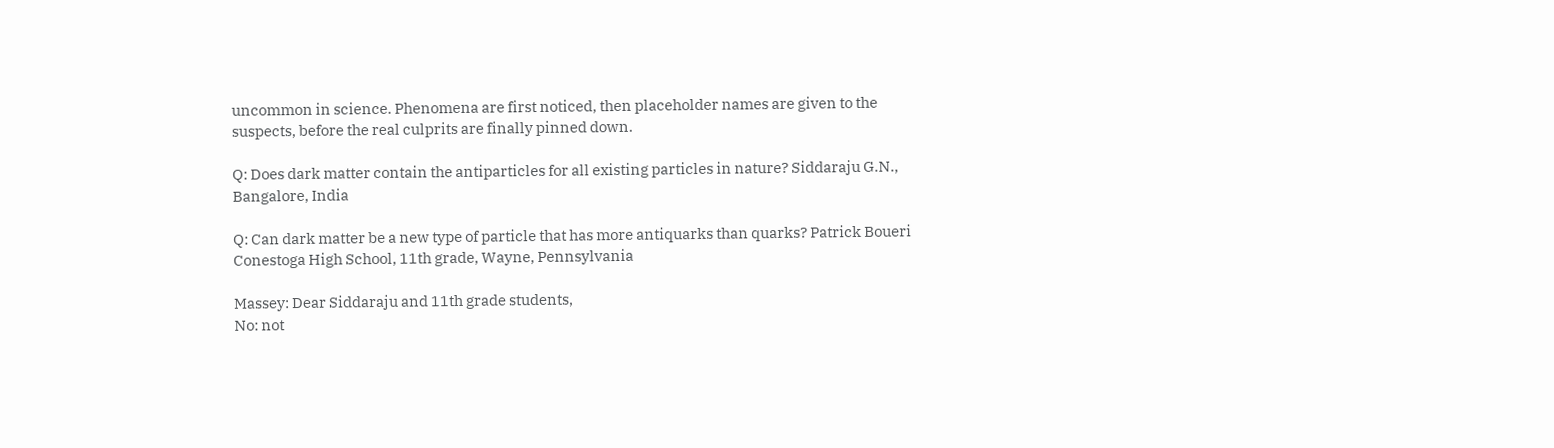uncommon in science. Phenomena are first noticed, then placeholder names are given to the suspects, before the real culprits are finally pinned down.

Q: Does dark matter contain the antiparticles for all existing particles in nature? Siddaraju G.N., Bangalore, India

Q: Can dark matter be a new type of particle that has more antiquarks than quarks? Patrick Boueri Conestoga High School, 11th grade, Wayne, Pennsylvania

Massey: Dear Siddaraju and 11th grade students,
No: not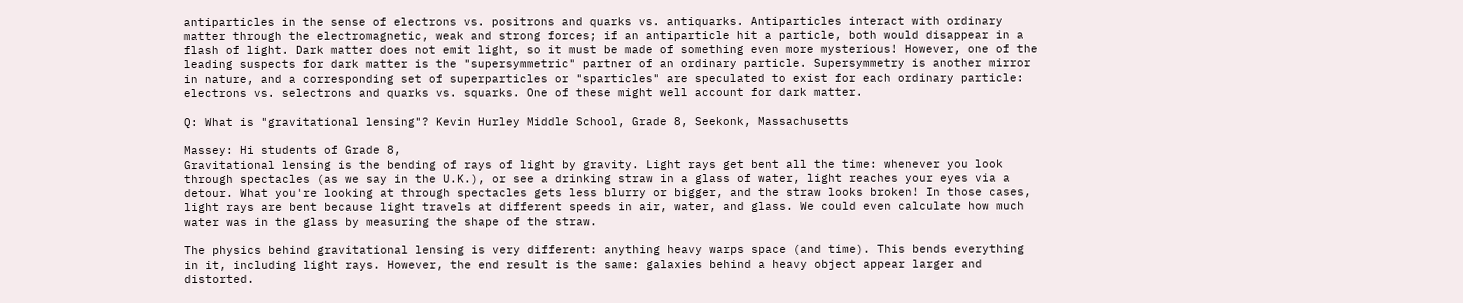antiparticles in the sense of electrons vs. positrons and quarks vs. antiquarks. Antiparticles interact with ordinary matter through the electromagnetic, weak and strong forces; if an antiparticle hit a particle, both would disappear in a flash of light. Dark matter does not emit light, so it must be made of something even more mysterious! However, one of the leading suspects for dark matter is the "supersymmetric" partner of an ordinary particle. Supersymmetry is another mirror in nature, and a corresponding set of superparticles or "sparticles" are speculated to exist for each ordinary particle: electrons vs. selectrons and quarks vs. squarks. One of these might well account for dark matter.

Q: What is "gravitational lensing"? Kevin Hurley Middle School, Grade 8, Seekonk, Massachusetts

Massey: Hi students of Grade 8,
Gravitational lensing is the bending of rays of light by gravity. Light rays get bent all the time: whenever you look through spectacles (as we say in the U.K.), or see a drinking straw in a glass of water, light reaches your eyes via a detour. What you're looking at through spectacles gets less blurry or bigger, and the straw looks broken! In those cases, light rays are bent because light travels at different speeds in air, water, and glass. We could even calculate how much water was in the glass by measuring the shape of the straw.

The physics behind gravitational lensing is very different: anything heavy warps space (and time). This bends everything in it, including light rays. However, the end result is the same: galaxies behind a heavy object appear larger and distorted.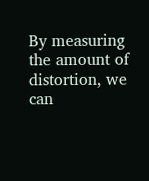By measuring the amount of distortion, we can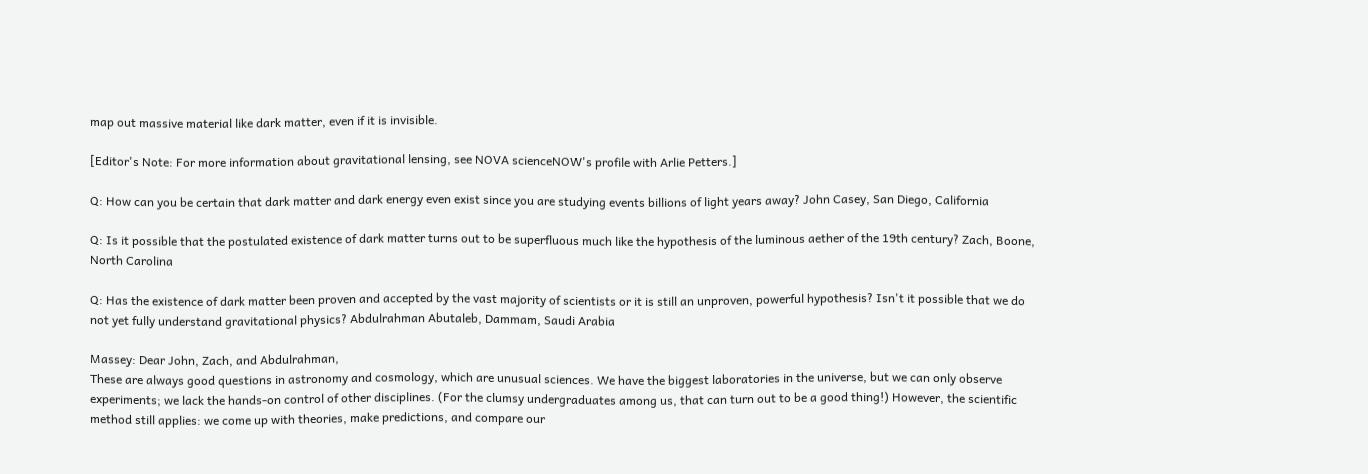map out massive material like dark matter, even if it is invisible.

[Editor's Note: For more information about gravitational lensing, see NOVA scienceNOW's profile with Arlie Petters.]

Q: How can you be certain that dark matter and dark energy even exist since you are studying events billions of light years away? John Casey, San Diego, California

Q: Is it possible that the postulated existence of dark matter turns out to be superfluous much like the hypothesis of the luminous aether of the 19th century? Zach, Boone, North Carolina

Q: Has the existence of dark matter been proven and accepted by the vast majority of scientists or it is still an unproven, powerful hypothesis? Isn't it possible that we do not yet fully understand gravitational physics? Abdulrahman Abutaleb, Dammam, Saudi Arabia

Massey: Dear John, Zach, and Abdulrahman,
These are always good questions in astronomy and cosmology, which are unusual sciences. We have the biggest laboratories in the universe, but we can only observe experiments; we lack the hands-on control of other disciplines. (For the clumsy undergraduates among us, that can turn out to be a good thing!) However, the scientific method still applies: we come up with theories, make predictions, and compare our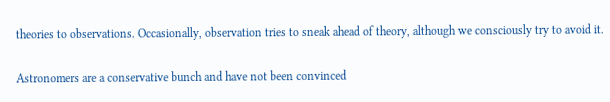theories to observations. Occasionally, observation tries to sneak ahead of theory, although we consciously try to avoid it.

Astronomers are a conservative bunch and have not been convinced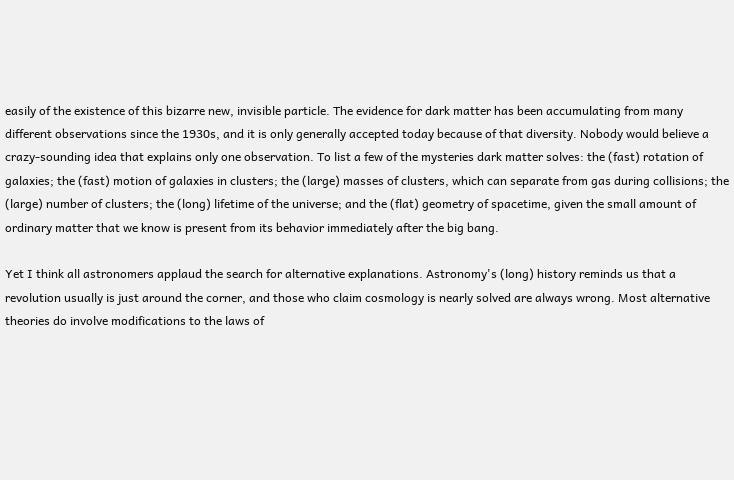easily of the existence of this bizarre new, invisible particle. The evidence for dark matter has been accumulating from many different observations since the 1930s, and it is only generally accepted today because of that diversity. Nobody would believe a crazy-sounding idea that explains only one observation. To list a few of the mysteries dark matter solves: the (fast) rotation of galaxies; the (fast) motion of galaxies in clusters; the (large) masses of clusters, which can separate from gas during collisions; the (large) number of clusters; the (long) lifetime of the universe; and the (flat) geometry of spacetime, given the small amount of ordinary matter that we know is present from its behavior immediately after the big bang.

Yet I think all astronomers applaud the search for alternative explanations. Astronomy's (long) history reminds us that a revolution usually is just around the corner, and those who claim cosmology is nearly solved are always wrong. Most alternative theories do involve modifications to the laws of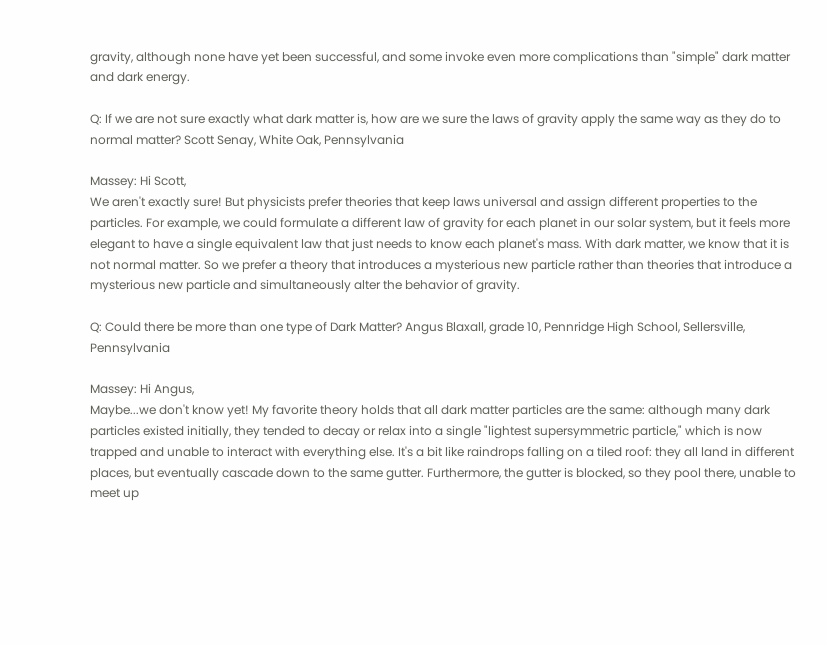gravity, although none have yet been successful, and some invoke even more complications than "simple" dark matter and dark energy.

Q: If we are not sure exactly what dark matter is, how are we sure the laws of gravity apply the same way as they do to normal matter? Scott Senay, White Oak, Pennsylvania

Massey: Hi Scott,
We aren't exactly sure! But physicists prefer theories that keep laws universal and assign different properties to the particles. For example, we could formulate a different law of gravity for each planet in our solar system, but it feels more elegant to have a single equivalent law that just needs to know each planet's mass. With dark matter, we know that it is not normal matter. So we prefer a theory that introduces a mysterious new particle rather than theories that introduce a mysterious new particle and simultaneously alter the behavior of gravity.

Q: Could there be more than one type of Dark Matter? Angus Blaxall, grade 10, Pennridge High School, Sellersville, Pennsylvania

Massey: Hi Angus,
Maybe...we don't know yet! My favorite theory holds that all dark matter particles are the same: although many dark particles existed initially, they tended to decay or relax into a single "lightest supersymmetric particle," which is now trapped and unable to interact with everything else. It's a bit like raindrops falling on a tiled roof: they all land in different places, but eventually cascade down to the same gutter. Furthermore, the gutter is blocked, so they pool there, unable to meet up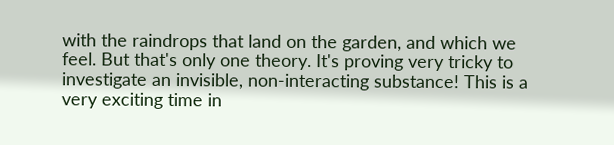with the raindrops that land on the garden, and which we feel. But that's only one theory. It's proving very tricky to investigate an invisible, non-interacting substance! This is a very exciting time in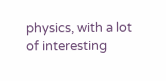physics, with a lot of interesting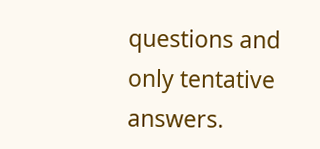questions and only tentative answers.